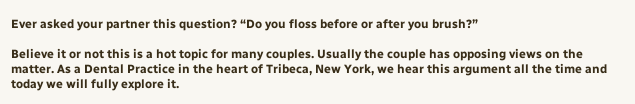Ever asked your partner this question? “Do you floss before or after you brush?”

Believe it or not this is a hot topic for many couples. Usually the couple has opposing views on the matter. As a Dental Practice in the heart of Tribeca, New York, we hear this argument all the time and today we will fully explore it.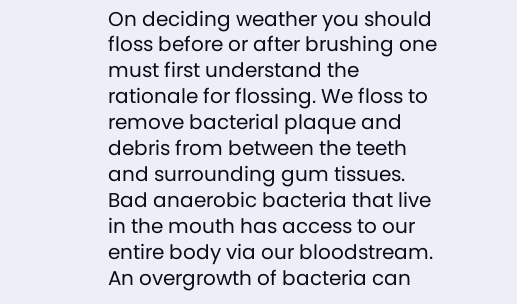On deciding weather you should floss before or after brushing one must first understand the rationale for flossing. We floss to remove bacterial plaque and debris from between the teeth and surrounding gum tissues. Bad anaerobic bacteria that live in the mouth has access to our entire body via our bloodstream. An overgrowth of bacteria can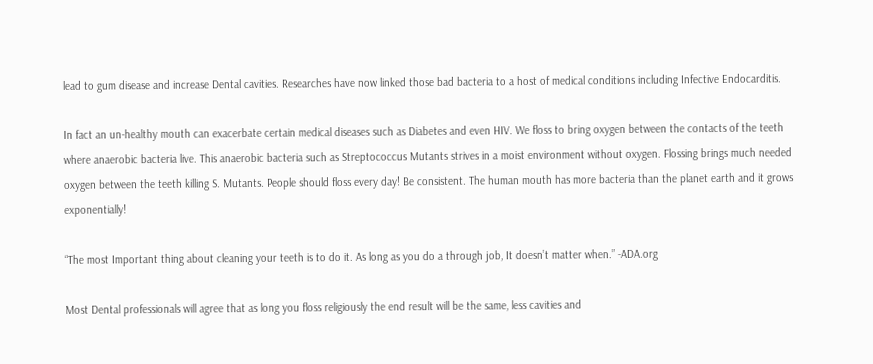lead to gum disease and increase Dental cavities. Researches have now linked those bad bacteria to a host of medical conditions including Infective Endocarditis.

In fact an un-healthy mouth can exacerbate certain medical diseases such as Diabetes and even HIV. We floss to bring oxygen between the contacts of the teeth where anaerobic bacteria live. This anaerobic bacteria such as Streptococcus Mutants strives in a moist environment without oxygen. Flossing brings much needed oxygen between the teeth killing S. Mutants. People should floss every day! Be consistent. The human mouth has more bacteria than the planet earth and it grows exponentially!

“The most Important thing about cleaning your teeth is to do it. As long as you do a through job, It doesn’t matter when.” -ADA.org

Most Dental professionals will agree that as long you floss religiously the end result will be the same, less cavities and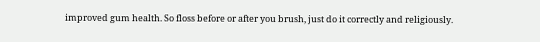improved gum health. So floss before or after you brush, just do it correctly and religiously.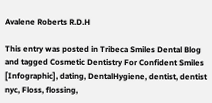Avalene Roberts R.D.H

This entry was posted in Tribeca Smiles Dental Blog and tagged Cosmetic Dentistry For Confident Smiles [Infographic], dating, DentalHygiene, dentist, dentist nyc, Floss, flossing,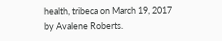health, tribeca on March 19, 2017 by Avalene Roberts.